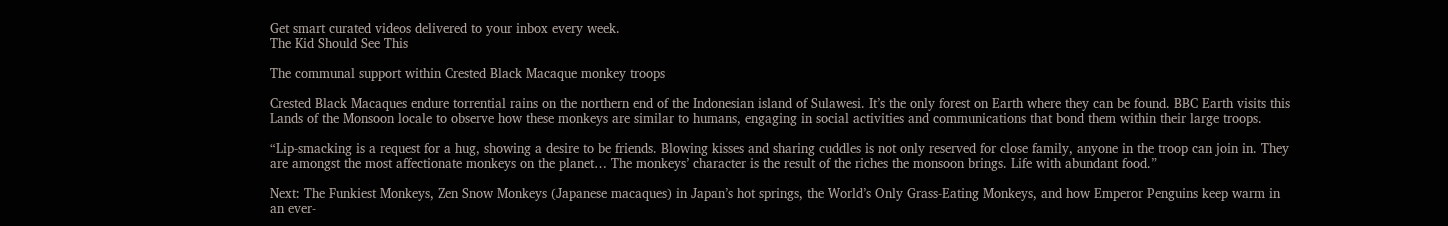Get smart curated videos delivered to your inbox every week.
The Kid Should See This

The communal support within Crested Black Macaque monkey troops

Crested Black Macaques endure torrential rains on the northern end of the Indonesian island of Sulawesi. It’s the only forest on Earth where they can be found. BBC Earth visits this Lands of the Monsoon locale to observe how these monkeys are similar to humans, engaging in social activities and communications that bond them within their large troops.

“Lip-smacking is a request for a hug, showing a desire to be friends. Blowing kisses and sharing cuddles is not only reserved for close family, anyone in the troop can join in. They are amongst the most affectionate monkeys on the planet… The monkeys’ character is the result of the riches the monsoon brings. Life with abundant food.”

Next: The Funkiest Monkeys, Zen Snow Monkeys (Japanese macaques) in Japan’s hot springs, the World’s Only Grass-Eating Monkeys, and how Emperor Penguins keep warm in an ever-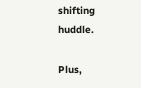shifting huddle.

Plus,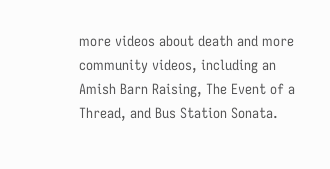more videos about death and more community videos, including an Amish Barn Raising, The Event of a Thread, and Bus Station Sonata.